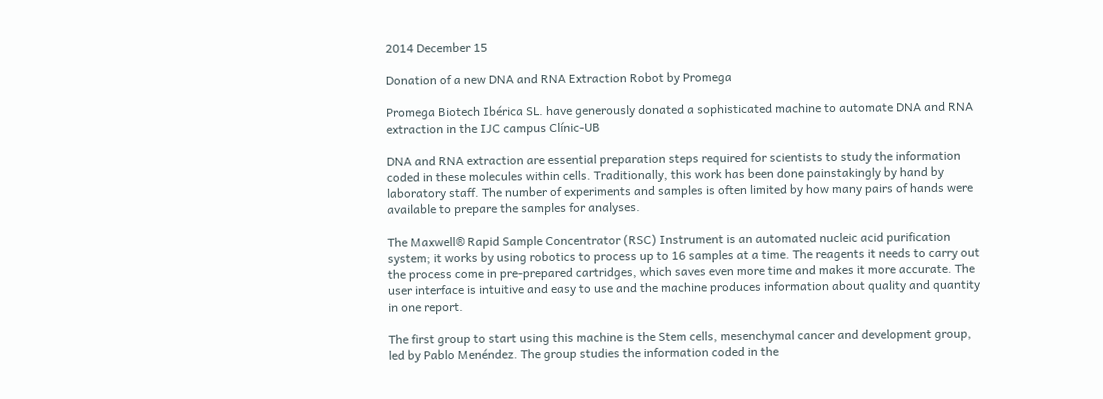2014 December 15

Donation of a new DNA and RNA Extraction Robot by Promega

Promega Biotech Ibérica SL. have generously donated a sophisticated machine to automate DNA and RNA extraction in the IJC campus Clínic-UB

DNA and RNA extraction are essential preparation steps required for scientists to study the information coded in these molecules within cells. Traditionally, this work has been done painstakingly by hand by laboratory staff. The number of experiments and samples is often limited by how many pairs of hands were available to prepare the samples for analyses.

The Maxwell® Rapid Sample Concentrator (RSC) Instrument is an automated nucleic acid purification system; it works by using robotics to process up to 16 samples at a time. The reagents it needs to carry out the process come in pre-prepared cartridges, which saves even more time and makes it more accurate. The user interface is intuitive and easy to use and the machine produces information about quality and quantity in one report.

The first group to start using this machine is the Stem cells, mesenchymal cancer and development group, led by Pablo Menéndez. The group studies the information coded in the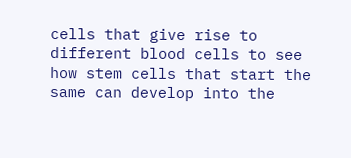cells that give rise to different blood cells to see how stem cells that start the same can develop into the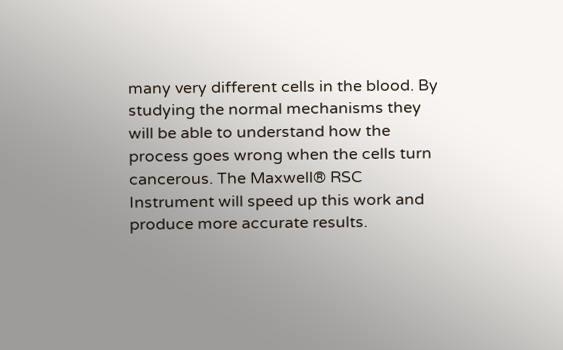many very different cells in the blood. By studying the normal mechanisms they will be able to understand how the process goes wrong when the cells turn cancerous. The Maxwell® RSC Instrument will speed up this work and produce more accurate results.